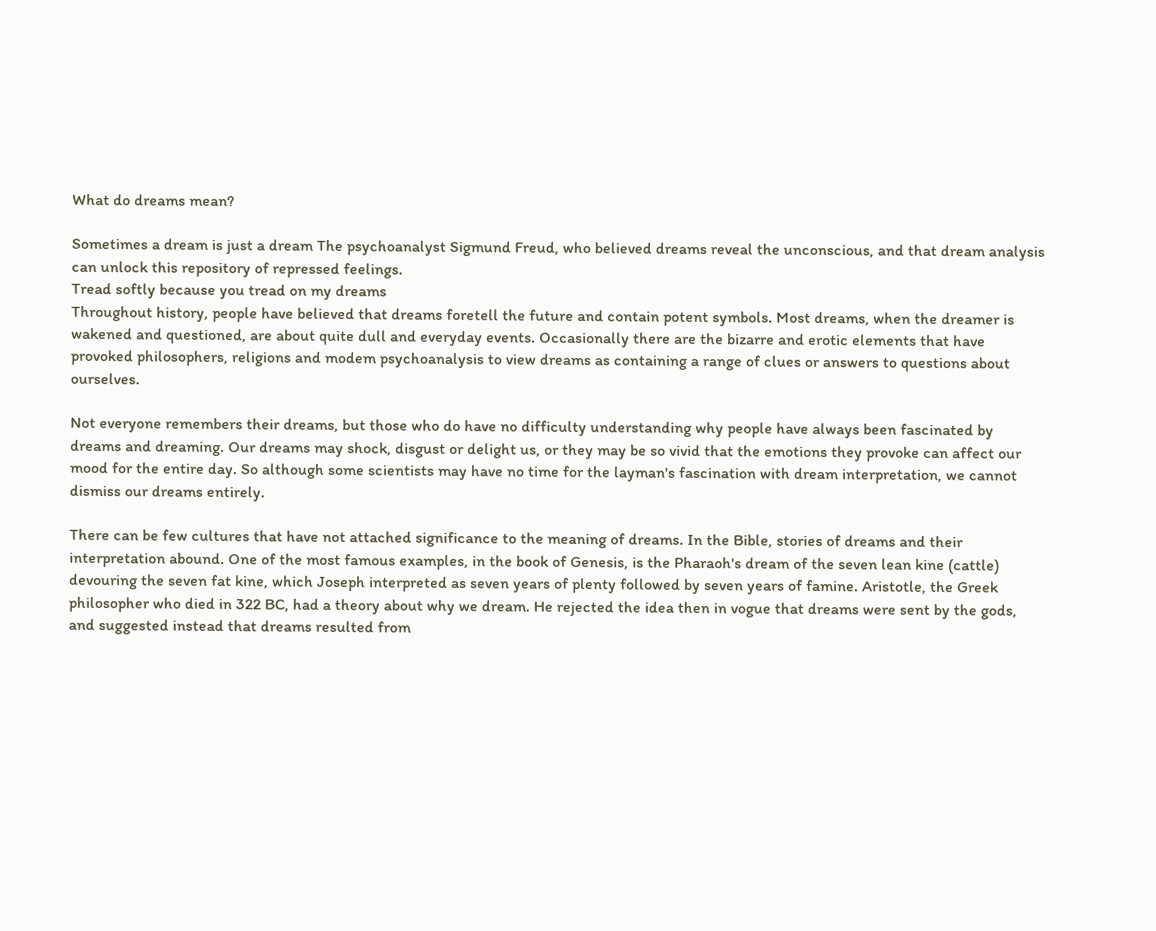What do dreams mean?

Sometimes a dream is just a dream The psychoanalyst Sigmund Freud, who believed dreams reveal the unconscious, and that dream analysis can unlock this repository of repressed feelings.
Tread softly because you tread on my dreams
Throughout history, people have believed that dreams foretell the future and contain potent symbols. Most dreams, when the dreamer is wakened and questioned, are about quite dull and everyday events. Occasionally there are the bizarre and erotic elements that have provoked philosophers, religions and modem psychoanalysis to view dreams as containing a range of clues or answers to questions about ourselves.

Not everyone remembers their dreams, but those who do have no difficulty understanding why people have always been fascinated by dreams and dreaming. Our dreams may shock, disgust or delight us, or they may be so vivid that the emotions they provoke can affect our mood for the entire day. So although some scientists may have no time for the layman's fascination with dream interpretation, we cannot dismiss our dreams entirely.

There can be few cultures that have not attached significance to the meaning of dreams. In the Bible, stories of dreams and their interpretation abound. One of the most famous examples, in the book of Genesis, is the Pharaoh's dream of the seven lean kine (cattle) devouring the seven fat kine, which Joseph interpreted as seven years of plenty followed by seven years of famine. Aristotle, the Greek philosopher who died in 322 BC, had a theory about why we dream. He rejected the idea then in vogue that dreams were sent by the gods, and suggested instead that dreams resulted from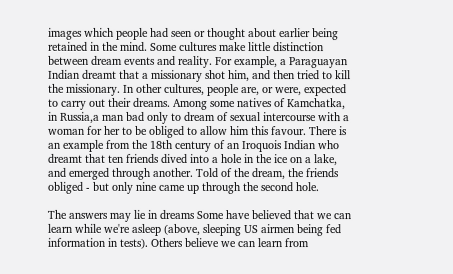images which people had seen or thought about earlier being retained in the mind. Some cultures make little distinction between dream events and reality. For example, a Paraguayan Indian dreamt that a missionary shot him, and then tried to kill the missionary. In other cultures, people are, or were, expected to carry out their dreams. Among some natives of Kamchatka, in Russia,a man bad only to dream of sexual intercourse with a woman for her to be obliged to allow him this favour. There is an example from the 18th century of an Iroquois Indian who dreamt that ten friends dived into a hole in the ice on a lake, and emerged through another. Told of the dream, the friends obliged - but only nine came up through the second hole.

The answers may lie in dreams Some have believed that we can learn while we're asleep (above, sleeping US airmen being fed information in tests). Others believe we can learn from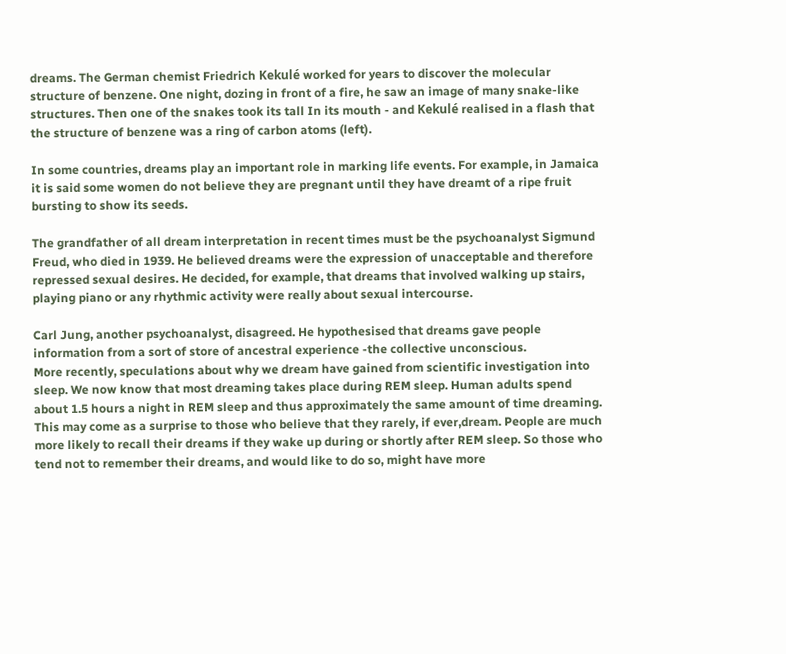dreams. The German chemist Friedrich Kekulé worked for years to discover the molecular structure of benzene. One night, dozing in front of a fire, he saw an image of many snake-like structures. Then one of the snakes took its tall In its mouth - and Kekulé realised in a flash that the structure of benzene was a ring of carbon atoms (left).

In some countries, dreams play an important role in marking life events. For example, in Jamaica it is said some women do not believe they are pregnant until they have dreamt of a ripe fruit bursting to show its seeds.

The grandfather of all dream interpretation in recent times must be the psychoanalyst Sigmund Freud, who died in 1939. He believed dreams were the expression of unacceptable and therefore repressed sexual desires. He decided, for example, that dreams that involved walking up stairs, playing piano or any rhythmic activity were really about sexual intercourse.

Carl Jung, another psychoanalyst, disagreed. He hypothesised that dreams gave people information from a sort of store of ancestral experience -the collective unconscious.
More recently, speculations about why we dream have gained from scientific investigation into sleep. We now know that most dreaming takes place during REM sleep. Human adults spend about 1.5 hours a night in REM sleep and thus approximately the same amount of time dreaming. This may come as a surprise to those who believe that they rarely, if ever,dream. People are much more likely to recall their dreams if they wake up during or shortly after REM sleep. So those who tend not to remember their dreams, and would like to do so, might have more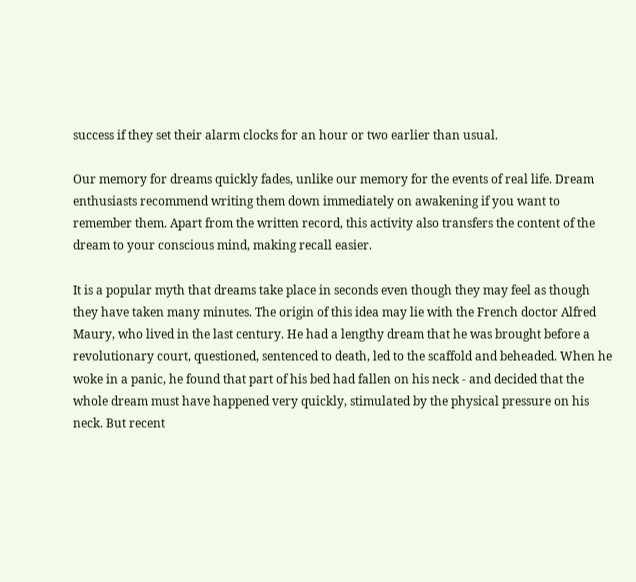success if they set their alarm clocks for an hour or two earlier than usual.

Our memory for dreams quickly fades, unlike our memory for the events of real life. Dream enthusiasts recommend writing them down immediately on awakening if you want to remember them. Apart from the written record, this activity also transfers the content of the dream to your conscious mind, making recall easier.

It is a popular myth that dreams take place in seconds even though they may feel as though they have taken many minutes. The origin of this idea may lie with the French doctor Alfred Maury, who lived in the last century. He had a lengthy dream that he was brought before a revolutionary court, questioned, sentenced to death, led to the scaffold and beheaded. When he woke in a panic, he found that part of his bed had fallen on his neck - and decided that the whole dream must have happened very quickly, stimulated by the physical pressure on his neck. But recent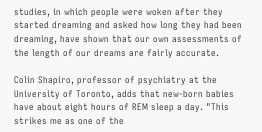studies, in which people were woken after they started dreaming and asked how long they had been dreaming, have shown that our own assessments of the length of our dreams are fairly accurate.

Colin Shapiro, professor of psychiatry at the University of Toronto, adds that new-born babies have about eight hours of REM sleep a day. "This strikes me as one of the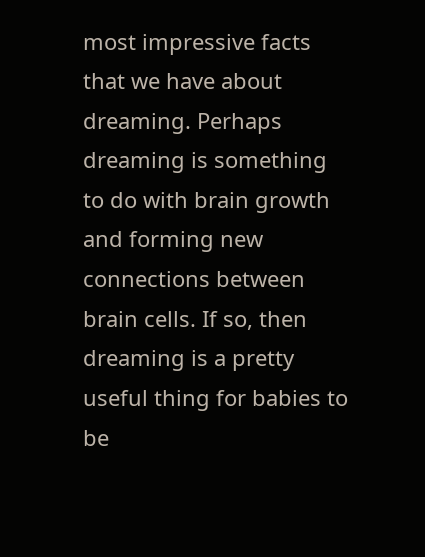most impressive facts that we have about dreaming. Perhaps dreaming is something to do with brain growth and forming new connections between brain cells. If so, then dreaming is a pretty useful thing for babies to be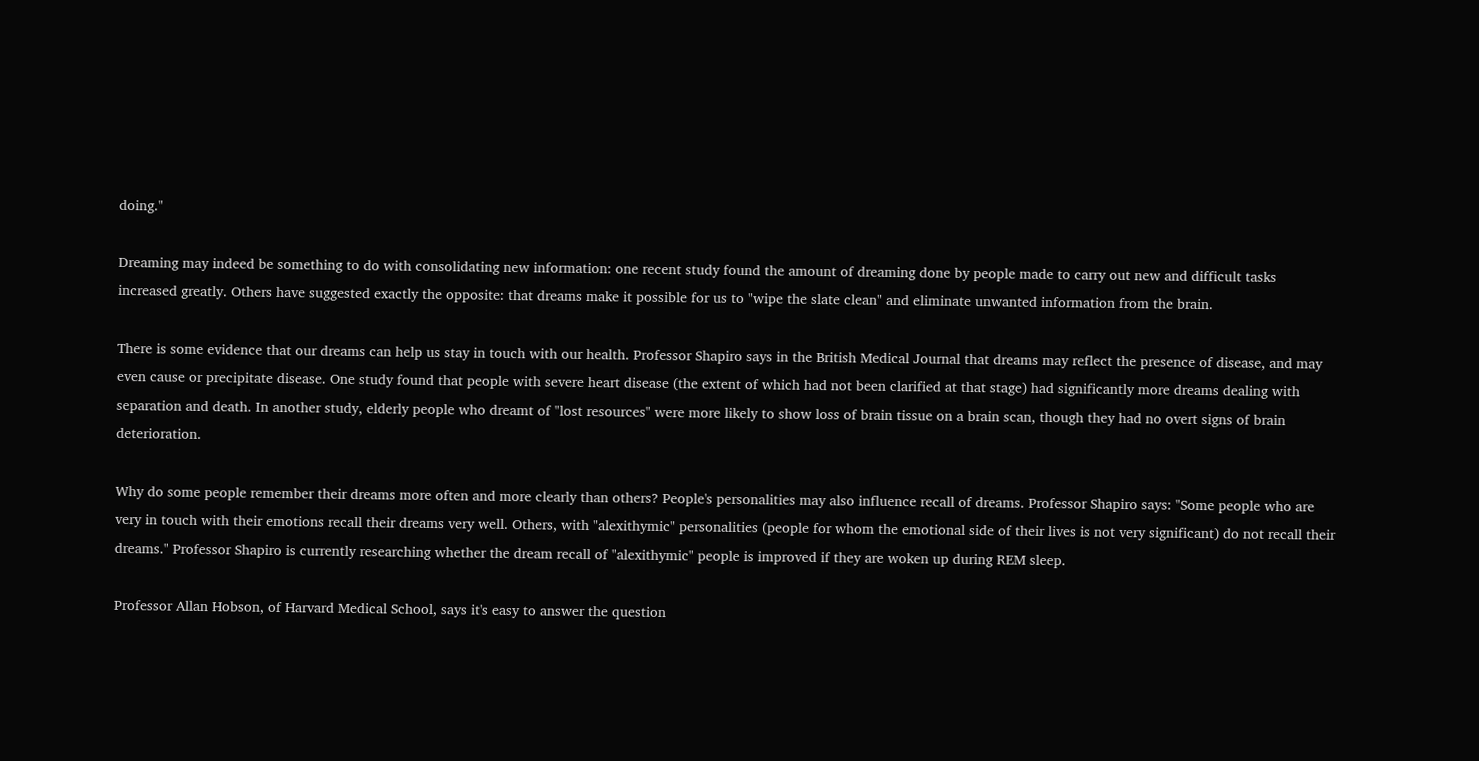doing."

Dreaming may indeed be something to do with consolidating new information: one recent study found the amount of dreaming done by people made to carry out new and difficult tasks increased greatly. Others have suggested exactly the opposite: that dreams make it possible for us to "wipe the slate clean" and eliminate unwanted information from the brain.

There is some evidence that our dreams can help us stay in touch with our health. Professor Shapiro says in the British Medical Journal that dreams may reflect the presence of disease, and may even cause or precipitate disease. One study found that people with severe heart disease (the extent of which had not been clarified at that stage) had significantly more dreams dealing with separation and death. In another study, elderly people who dreamt of "lost resources" were more likely to show loss of brain tissue on a brain scan, though they had no overt signs of brain deterioration.

Why do some people remember their dreams more often and more clearly than others? People's personalities may also influence recall of dreams. Professor Shapiro says: "Some people who are very in touch with their emotions recall their dreams very well. Others, with "alexithymic" personalities (people for whom the emotional side of their lives is not very significant) do not recall their dreams." Professor Shapiro is currently researching whether the dream recall of "alexithymic" people is improved if they are woken up during REM sleep.

Professor Allan Hobson, of Harvard Medical School, says it's easy to answer the question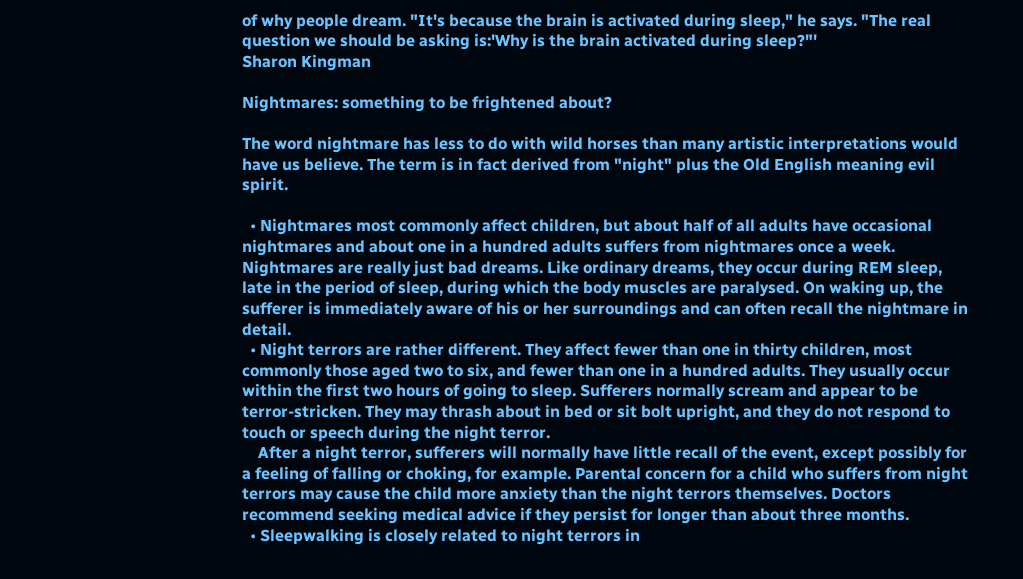of why people dream. "It's because the brain is activated during sleep," he says. "The real question we should be asking is:'Why is the brain activated during sleep?"'
Sharon Kingman

Nightmares: something to be frightened about?

The word nightmare has less to do with wild horses than many artistic interpretations would have us believe. The term is in fact derived from "night" plus the Old English meaning evil spirit.

  • Nightmares most commonly affect children, but about half of all adults have occasional nightmares and about one in a hundred adults suffers from nightmares once a week. Nightmares are really just bad dreams. Like ordinary dreams, they occur during REM sleep, late in the period of sleep, during which the body muscles are paralysed. On waking up, the sufferer is immediately aware of his or her surroundings and can often recall the nightmare in detail.
  • Night terrors are rather different. They affect fewer than one in thirty children, most commonly those aged two to six, and fewer than one in a hundred adults. They usually occur within the first two hours of going to sleep. Sufferers normally scream and appear to be terror-stricken. They may thrash about in bed or sit bolt upright, and they do not respond to touch or speech during the night terror.
    After a night terror, sufferers will normally have little recall of the event, except possibly for a feeling of falling or choking, for example. Parental concern for a child who suffers from night terrors may cause the child more anxiety than the night terrors themselves. Doctors recommend seeking medical advice if they persist for longer than about three months.
  • Sleepwalking is closely related to night terrors in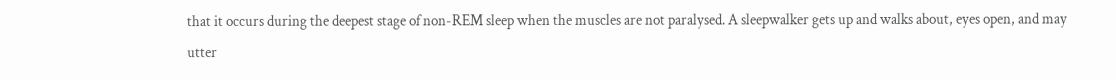that it occurs during the deepest stage of non-REM sleep when the muscles are not paralysed. A sleepwalker gets up and walks about, eyes open, and may utter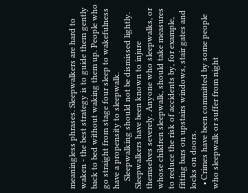meaningless phrases. Sleepwalkers are hard to waken - the best strategy is to guide them gently back to bed without waking them up. People who go straight from stage four sleep to wakefulness have a propensity to sleepwalk.
    Sleepwalking should not be dismissed lightly. Sleepwalkers have been known to injure themselves severely. Anyone who sleepwalks, or whose children sleepwalk, should take measures to reduce the risk of accidents by, for example, fitting bars on upstairs windows, stair gates and locks on doors.
  • Crimes have been committed by some people who sleepwalk or suffer from night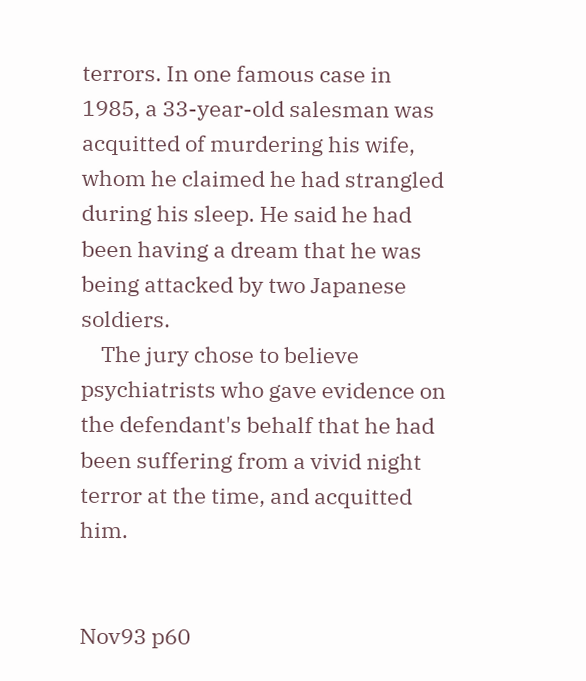terrors. In one famous case in 1985, a 33-year-old salesman was acquitted of murdering his wife, whom he claimed he had strangled during his sleep. He said he had been having a dream that he was being attacked by two Japanese soldiers.
    The jury chose to believe psychiatrists who gave evidence on the defendant's behalf that he had been suffering from a vivid night terror at the time, and acquitted him.


Nov93 p60